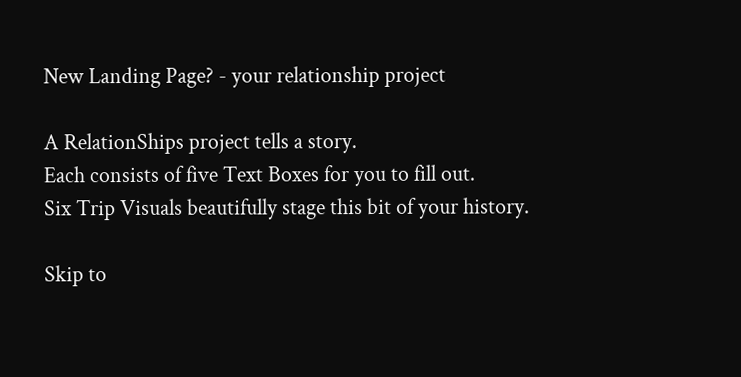New Landing Page? - your relationship project

A RelationShips project tells a story.
Each consists of five Text Boxes for you to fill out.
Six Trip Visuals beautifully stage this bit of your history.

Skip to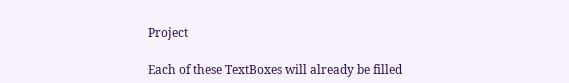Project

Each of these TextBoxes will already be filled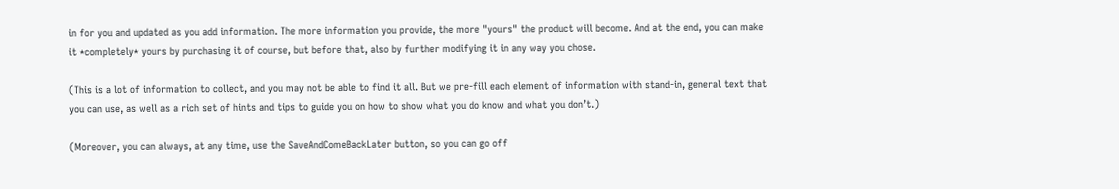in for you and updated as you add information. The more information you provide, the more "yours" the product will become. And at the end, you can make it *completely* yours by purchasing it of course, but before that, also by further modifying it in any way you chose.

(This is a lot of information to collect, and you may not be able to find it all. But we pre-fill each element of information with stand-in, general text that you can use, as well as a rich set of hints and tips to guide you on how to show what you do know and what you don’t.)

(Moreover, you can always, at any time, use the SaveAndComeBackLater button, so you can go off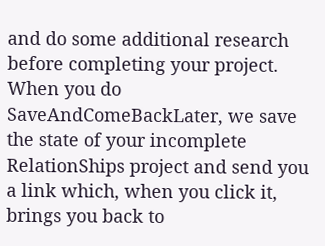and do some additional research before completing your project. When you do SaveAndComeBackLater, we save the state of your incomplete RelationShips project and send you a link which, when you click it, brings you back to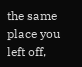the same place you left off,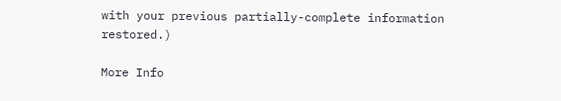with your previous partially-complete information restored.)

More Info